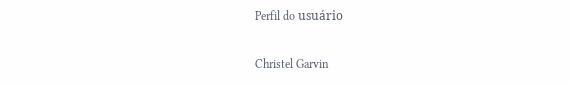Perfil do usuário

Christel Garvin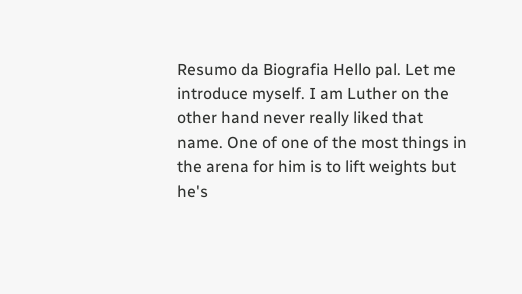Resumo da Biografia Hello pal. Let me introduce myself. I am Luther on the other hand never really liked that name. One of one of the most things in the arena for him is to lift weights but he's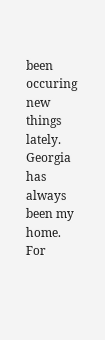been occuring new things lately. Georgia has always been my home. For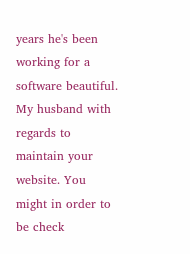years he's been working for a software beautiful. My husband with regards to maintain your website. You might in order to be check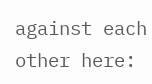against each other here: